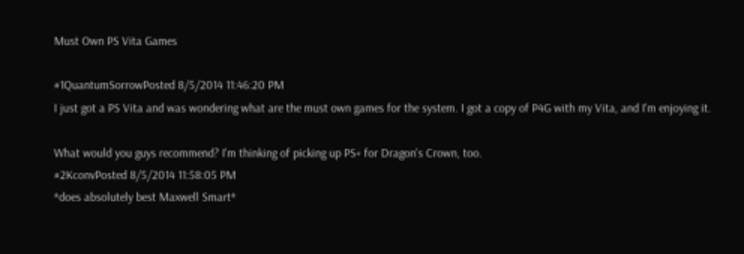Must Own PS Vita Games

#1QuantumSorrowPosted 8/5/2014 11:46:20 PM
I just got a PS Vita and was wondering what are the must own games for the system. I got a copy of P4G with my Vita, and I'm enjoying it.

What would you guys recommend? I'm thinking of picking up PS+ for Dragon's Crown, too.
#2KconvPosted 8/5/2014 11:58:05 PM
*does absolutely best Maxwell Smart*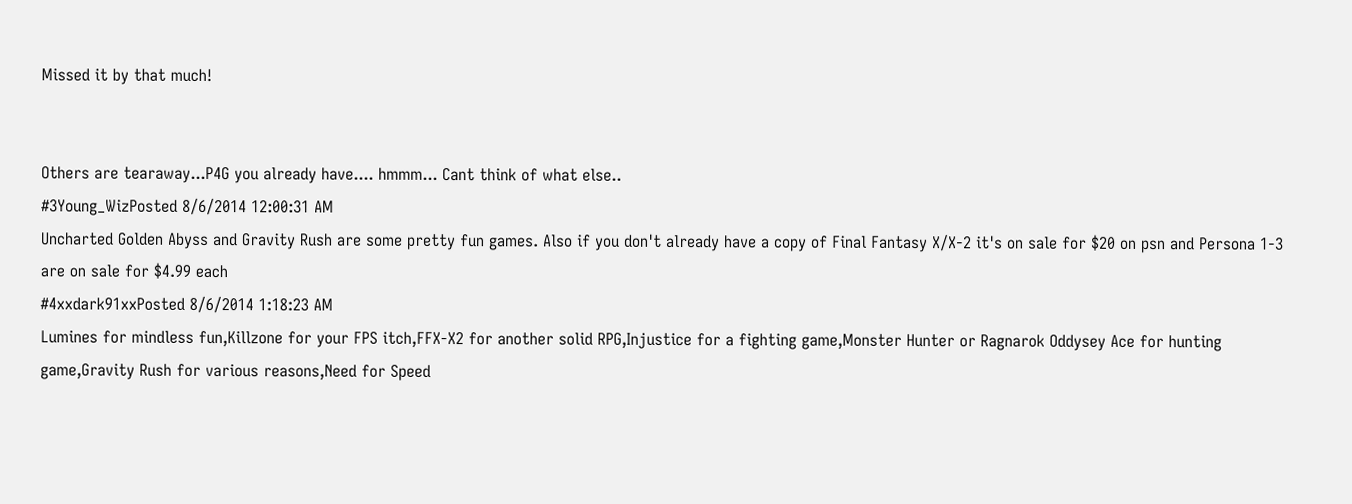Missed it by that much!


Others are tearaway...P4G you already have.... hmmm... Cant think of what else..
#3Young_WizPosted 8/6/2014 12:00:31 AM
Uncharted Golden Abyss and Gravity Rush are some pretty fun games. Also if you don't already have a copy of Final Fantasy X/X-2 it's on sale for $20 on psn and Persona 1-3 are on sale for $4.99 each
#4xxdark91xxPosted 8/6/2014 1:18:23 AM
Lumines for mindless fun,Killzone for your FPS itch,FFX-X2 for another solid RPG,Injustice for a fighting game,Monster Hunter or Ragnarok Oddysey Ace for hunting game,Gravity Rush for various reasons,Need for Speed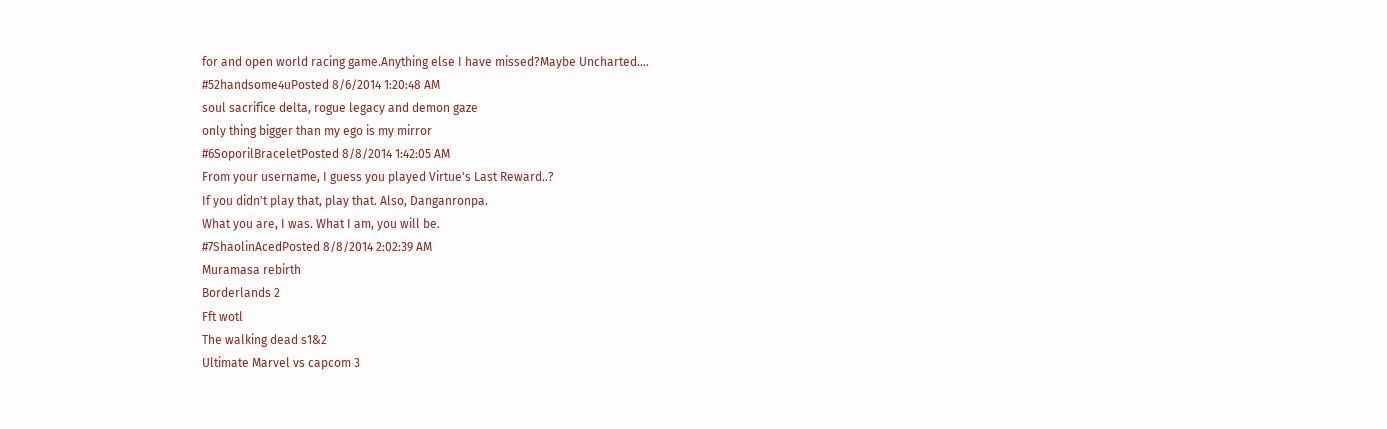for and open world racing game.Anything else I have missed?Maybe Uncharted....
#52handsome4uPosted 8/6/2014 1:20:48 AM
soul sacrifice delta, rogue legacy and demon gaze
only thing bigger than my ego is my mirror
#6SoporilBraceletPosted 8/8/2014 1:42:05 AM
From your username, I guess you played Virtue's Last Reward..?
If you didn't play that, play that. Also, Danganronpa.
What you are, I was. What I am, you will be.
#7ShaolinAcedPosted 8/8/2014 2:02:39 AM
Muramasa rebirth
Borderlands 2
Fft wotl
The walking dead s1&2
Ultimate Marvel vs capcom 3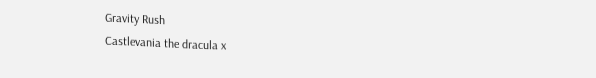Gravity Rush
Castlevania the dracula x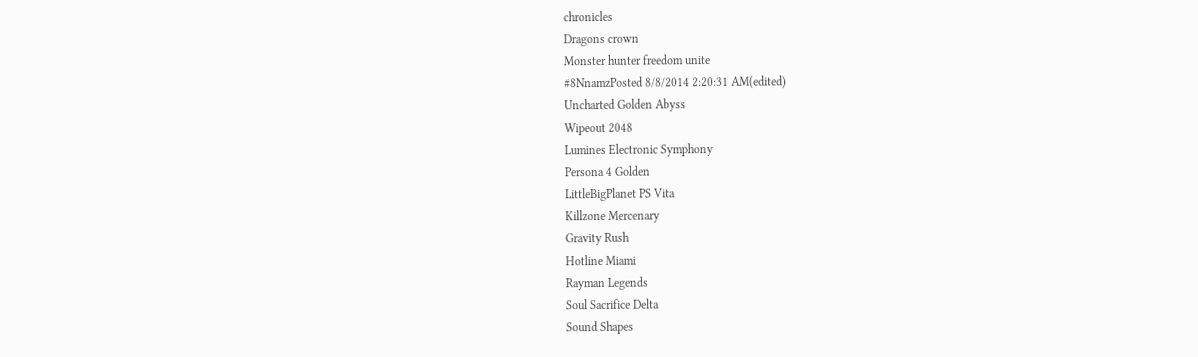chronicles
Dragons crown
Monster hunter freedom unite
#8NnamzPosted 8/8/2014 2:20:31 AM(edited)
Uncharted Golden Abyss
Wipeout 2048
Lumines Electronic Symphony
Persona 4 Golden
LittleBigPlanet PS Vita
Killzone Mercenary
Gravity Rush
Hotline Miami
Rayman Legends
Soul Sacrifice Delta
Sound Shapes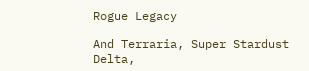Rogue Legacy

And Terraria, Super Stardust Delta,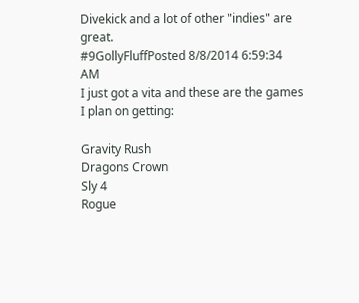Divekick and a lot of other "indies" are great.
#9GollyFluffPosted 8/8/2014 6:59:34 AM
I just got a vita and these are the games I plan on getting:

Gravity Rush
Dragons Crown
Sly 4
Rogue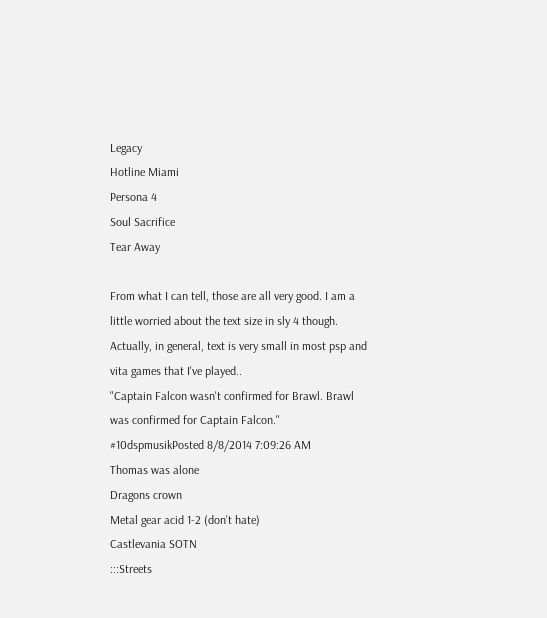Legacy
Hotline Miami
Persona 4
Soul Sacrifice
Tear Away

From what I can tell, those are all very good. I am a little worried about the text size in sly 4 though. Actually, in general, text is very small in most psp and vita games that I've played..
"Captain Falcon wasn't confirmed for Brawl. Brawl was confirmed for Captain Falcon."
#10dspmusikPosted 8/8/2014 7:09:26 AM
Thomas was alone
Dragons crown
Metal gear acid 1-2 (don't hate)
Castlevania SOTN
:::Streets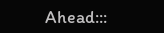Ahead:::